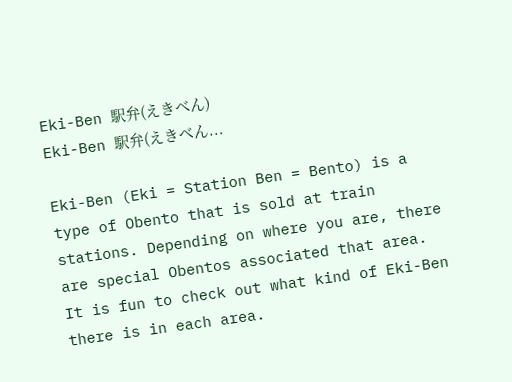Eki-Ben 駅弁(えきべん)
Eki-Ben 駅弁(えきべん...

Eki-Ben (Eki = Station Ben = Bento) is a type of Obento that is sold at train stations. Depending on where you are, there are special Obentos associated that area. It is fun to check out what kind of Eki-Ben there is in each area.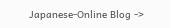Japanese-Online Blog ->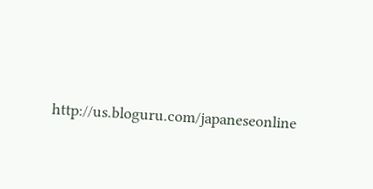http://us.bloguru.com/japaneseonline